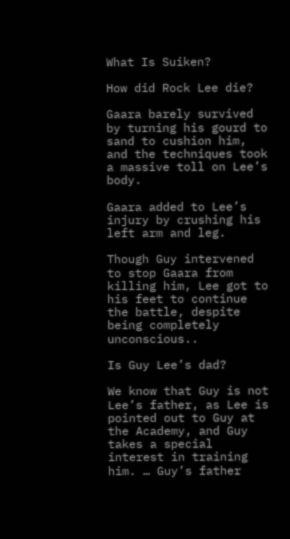What Is Suiken?

How did Rock Lee die?

Gaara barely survived by turning his gourd to sand to cushion him, and the techniques took a massive toll on Lee’s body.

Gaara added to Lee’s injury by crushing his left arm and leg.

Though Guy intervened to stop Gaara from killing him, Lee got to his feet to continue the battle, despite being completely unconscious..

Is Guy Lee’s dad?

We know that Guy is not Lee’s father, as Lee is pointed out to Guy at the Academy, and Guy takes a special interest in training him. … Guy’s father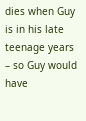dies when Guy is in his late teenage years – so Guy would have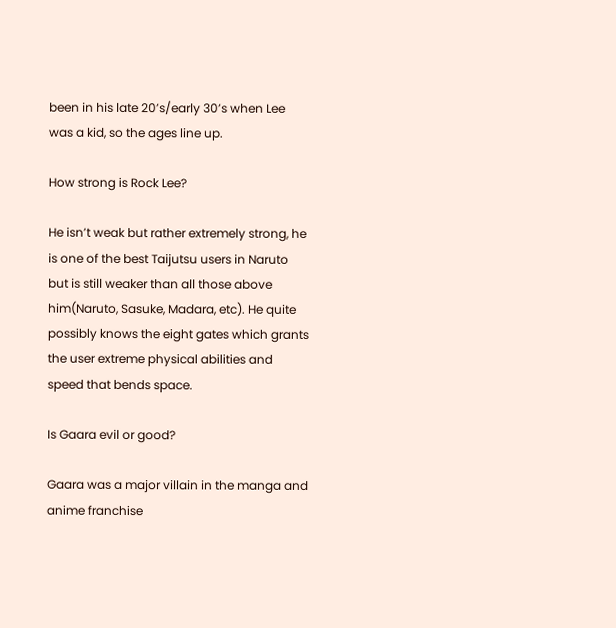been in his late 20’s/early 30’s when Lee was a kid, so the ages line up.

How strong is Rock Lee?

He isn’t weak but rather extremely strong, he is one of the best Taijutsu users in Naruto but is still weaker than all those above him(Naruto, Sasuke, Madara, etc). He quite possibly knows the eight gates which grants the user extreme physical abilities and speed that bends space.

Is Gaara evil or good?

Gaara was a major villain in the manga and anime franchise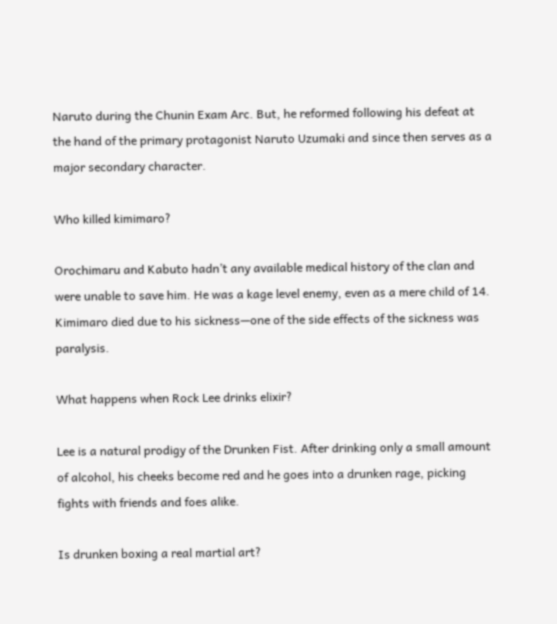Naruto during the Chunin Exam Arc. But, he reformed following his defeat at the hand of the primary protagonist Naruto Uzumaki and since then serves as a major secondary character.

Who killed kimimaro?

Orochimaru and Kabuto hadn’t any available medical history of the clan and were unable to save him. He was a kage level enemy, even as a mere child of 14. Kimimaro died due to his sickness—one of the side effects of the sickness was paralysis.

What happens when Rock Lee drinks elixir?

Lee is a natural prodigy of the Drunken Fist. After drinking only a small amount of alcohol, his cheeks become red and he goes into a drunken rage, picking fights with friends and foes alike.

Is drunken boxing a real martial art?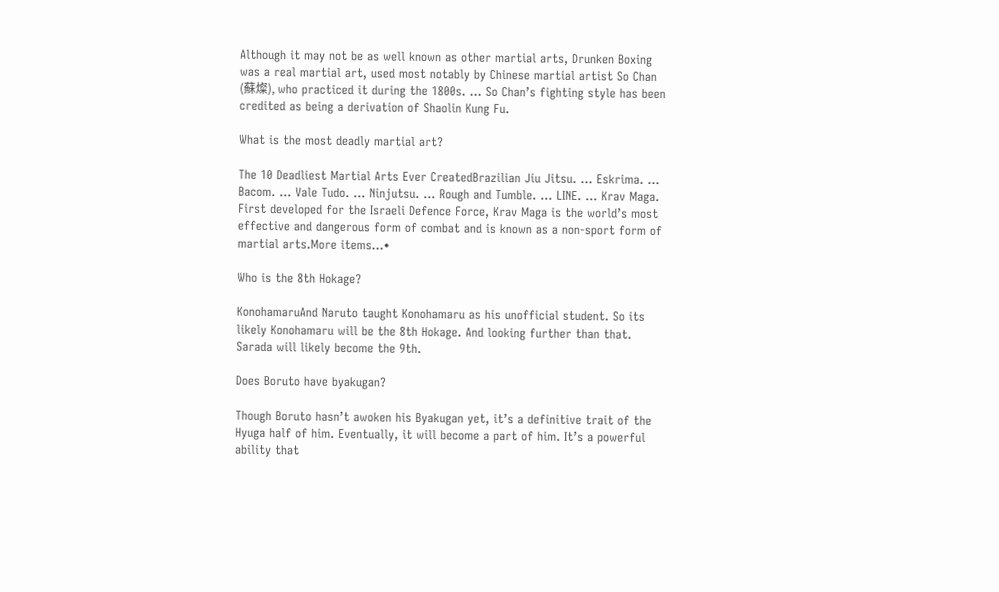Although it may not be as well known as other martial arts, Drunken Boxing was a real martial art, used most notably by Chinese martial artist So Chan (蘇燦), who practiced it during the 1800s. … So Chan’s fighting style has been credited as being a derivation of Shaolin Kung Fu.

What is the most deadly martial art?

The 10 Deadliest Martial Arts Ever CreatedBrazilian Jiu Jitsu. … Eskrima. … Bacom. … Vale Tudo. … Ninjutsu. … Rough and Tumble. … LINE. … Krav Maga. First developed for the Israeli Defence Force, Krav Maga is the world’s most effective and dangerous form of combat and is known as a non-sport form of martial arts.More items…•

Who is the 8th Hokage?

KonohamaruAnd Naruto taught Konohamaru as his unofficial student. So its likely Konohamaru will be the 8th Hokage. And looking further than that. Sarada will likely become the 9th.

Does Boruto have byakugan?

Though Boruto hasn’t awoken his Byakugan yet, it’s a definitive trait of the Hyuga half of him. Eventually, it will become a part of him. It’s a powerful ability that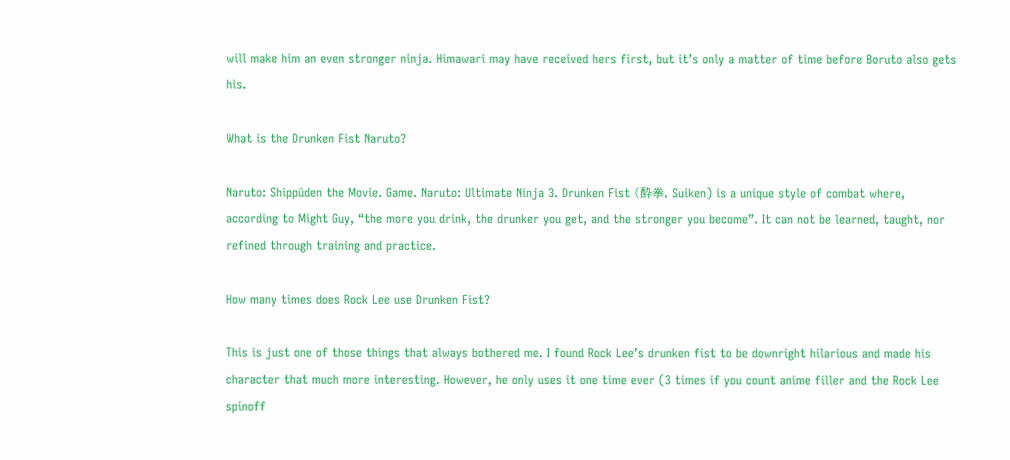will make him an even stronger ninja. Himawari may have received hers first, but it’s only a matter of time before Boruto also gets his.

What is the Drunken Fist Naruto?

Naruto: Shippūden the Movie. Game. Naruto: Ultimate Ninja 3. Drunken Fist (酔拳, Suiken) is a unique style of combat where, according to Might Guy, “the more you drink, the drunker you get, and the stronger you become”. It can not be learned, taught, nor refined through training and practice.

How many times does Rock Lee use Drunken Fist?

This is just one of those things that always bothered me. I found Rock Lee’s drunken fist to be downright hilarious and made his character that much more interesting. However, he only uses it one time ever (3 times if you count anime filler and the Rock Lee spinoff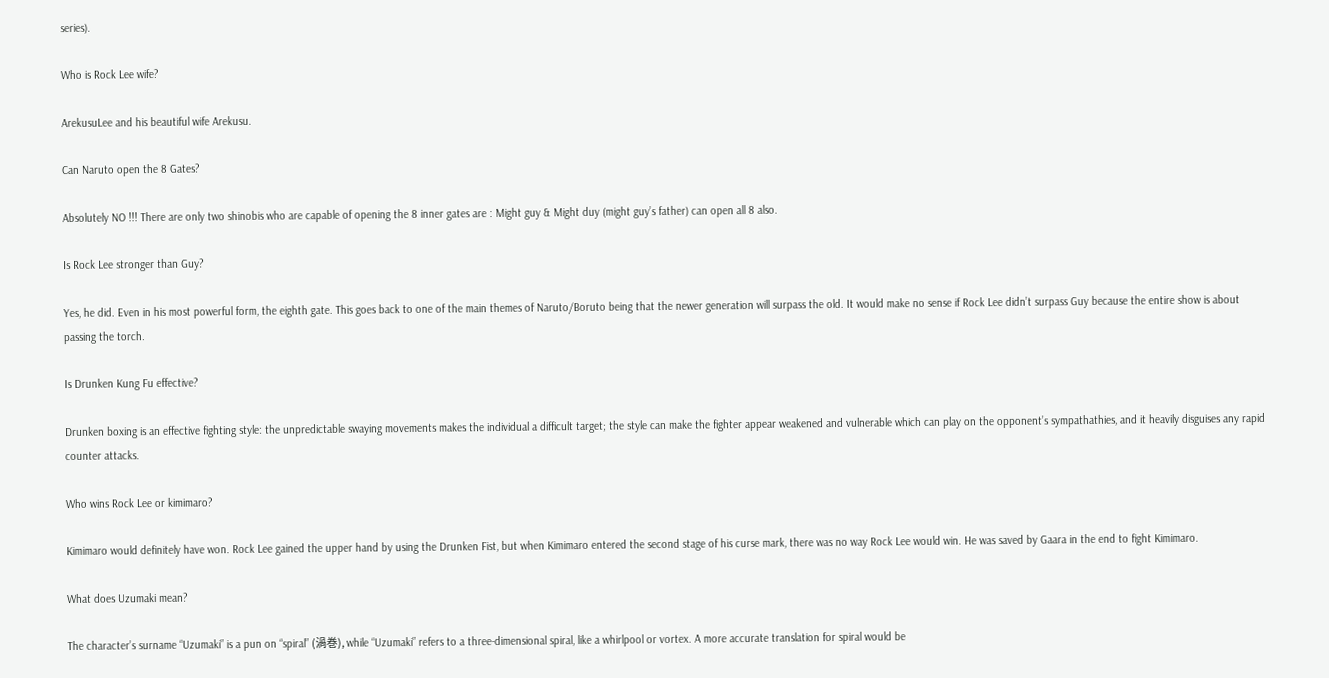series).

Who is Rock Lee wife?

ArekusuLee and his beautiful wife Arekusu.

Can Naruto open the 8 Gates?

Absolutely NO !!! There are only two shinobis who are capable of opening the 8 inner gates are : Might guy & Might duy (might guy’s father) can open all 8 also.

Is Rock Lee stronger than Guy?

Yes, he did. Even in his most powerful form, the eighth gate. This goes back to one of the main themes of Naruto/Boruto being that the newer generation will surpass the old. It would make no sense if Rock Lee didn’t surpass Guy because the entire show is about passing the torch.

Is Drunken Kung Fu effective?

Drunken boxing is an effective fighting style: the unpredictable swaying movements makes the individual a difficult target; the style can make the fighter appear weakened and vulnerable which can play on the opponent’s sympathathies, and it heavily disguises any rapid counter attacks.

Who wins Rock Lee or kimimaro?

Kimimaro would definitely have won. Rock Lee gained the upper hand by using the Drunken Fist, but when Kimimaro entered the second stage of his curse mark, there was no way Rock Lee would win. He was saved by Gaara in the end to fight Kimimaro.

What does Uzumaki mean?

The character’s surname “Uzumaki” is a pun on “spiral” (渦巻), while “Uzumaki” refers to a three-dimensional spiral, like a whirlpool or vortex. A more accurate translation for spiral would be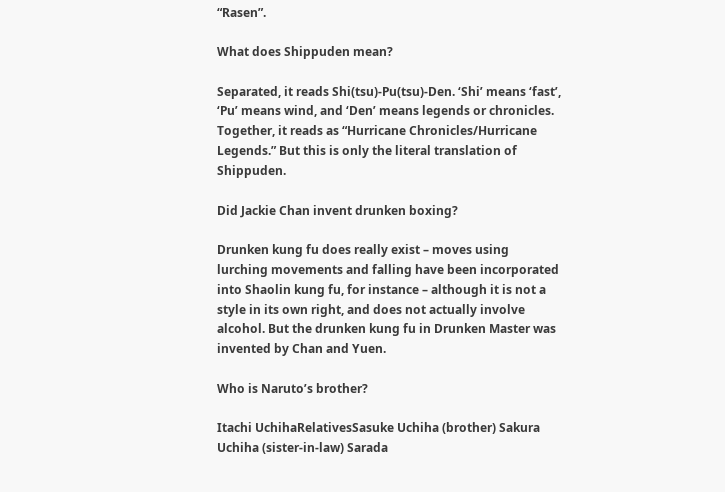“Rasen”.

What does Shippuden mean?

Separated, it reads Shi(tsu)-Pu(tsu)-Den. ‘Shi’ means ‘fast’, ‘Pu’ means wind, and ‘Den’ means legends or chronicles. Together, it reads as “Hurricane Chronicles/Hurricane Legends.” But this is only the literal translation of Shippuden.

Did Jackie Chan invent drunken boxing?

Drunken kung fu does really exist – moves using lurching movements and falling have been incorporated into Shaolin kung fu, for instance – although it is not a style in its own right, and does not actually involve alcohol. But the drunken kung fu in Drunken Master was invented by Chan and Yuen.

Who is Naruto’s brother?

Itachi UchihaRelativesSasuke Uchiha (brother) Sakura Uchiha (sister-in-law) Sarada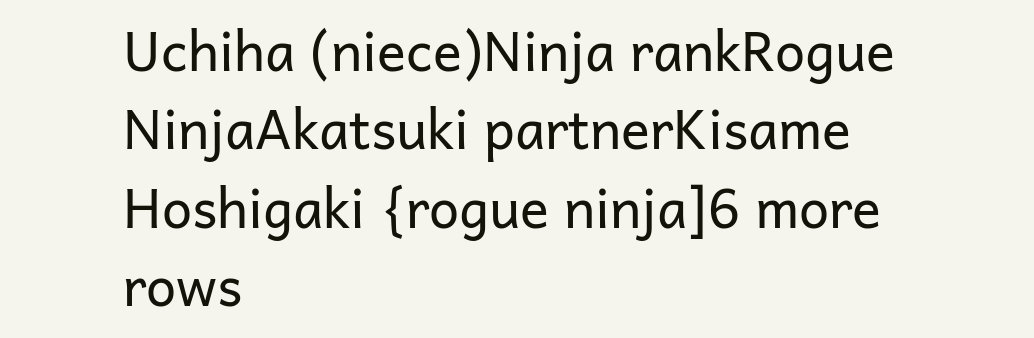Uchiha (niece)Ninja rankRogue NinjaAkatsuki partnerKisame Hoshigaki {rogue ninja]6 more rows